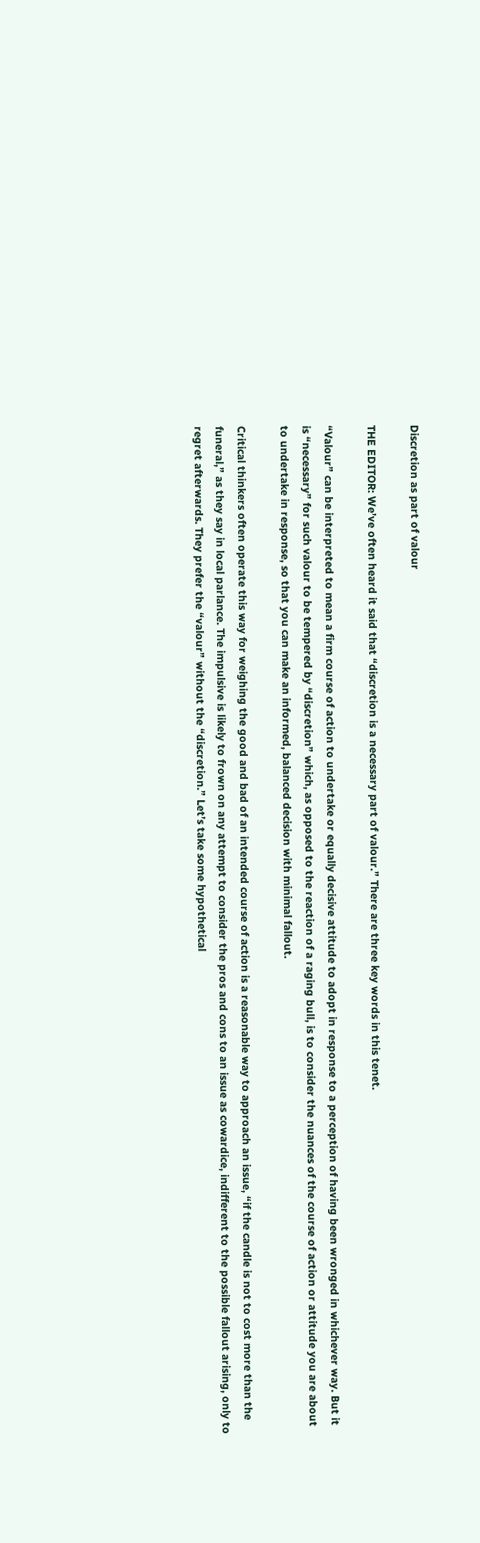Discretion as part of valour

THE EDITOR: We’ve often heard it said that “discretion is a necessary part of valour.” There are three key words in this tenet.

“Valour” can be interpreted to mean a firm course of action to undertake or equally decisive attitude to adopt in response to a perception of having been wronged in whichever way. But it is “necessary” for such valour to be tempered by “discretion” which, as opposed to the reaction of a raging bull, is to consider the nuances of the course of action or attitude you are about to undertake in response, so that you can make an informed, balanced decision with minimal fallout.

Critical thinkers often operate this way for weighing the good and bad of an intended course of action is a reasonable way to approach an issue, “if the candle is not to cost more than the funeral,” as they say in local parlance. The impulsive is likely to frown on any attempt to consider the pros and cons to an issue as cowardice, indifferent to the possible fallout arising, only to regret afterwards. They prefer the “valour” without the “discretion.” Let’s take some hypothetical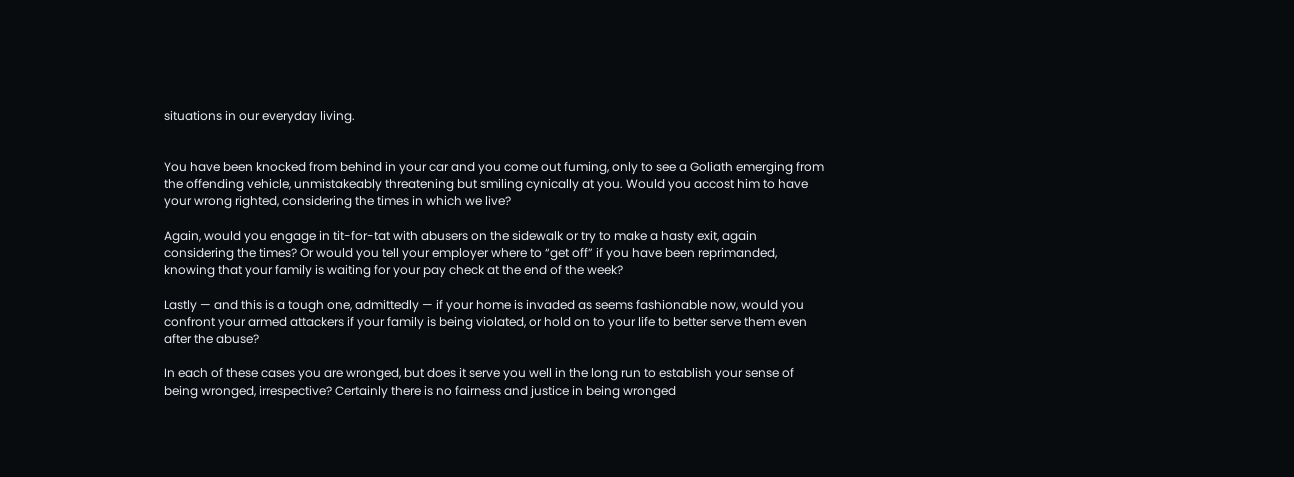situations in our everyday living.


You have been knocked from behind in your car and you come out fuming, only to see a Goliath emerging from the offending vehicle, unmistakeably threatening but smiling cynically at you. Would you accost him to have your wrong righted, considering the times in which we live?

Again, would you engage in tit-for-tat with abusers on the sidewalk or try to make a hasty exit, again considering the times? Or would you tell your employer where to “get off” if you have been reprimanded, knowing that your family is waiting for your pay check at the end of the week?

Lastly — and this is a tough one, admittedly — if your home is invaded as seems fashionable now, would you confront your armed attackers if your family is being violated, or hold on to your life to better serve them even after the abuse?

In each of these cases you are wronged, but does it serve you well in the long run to establish your sense of being wronged, irrespective? Certainly there is no fairness and justice in being wronged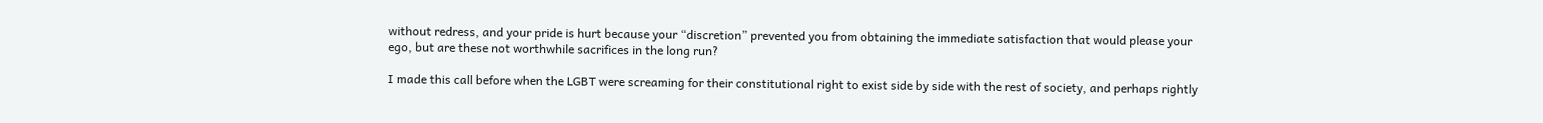without redress, and your pride is hurt because your “discretion” prevented you from obtaining the immediate satisfaction that would please your ego, but are these not worthwhile sacrifices in the long run?

I made this call before when the LGBT were screaming for their constitutional right to exist side by side with the rest of society, and perhaps rightly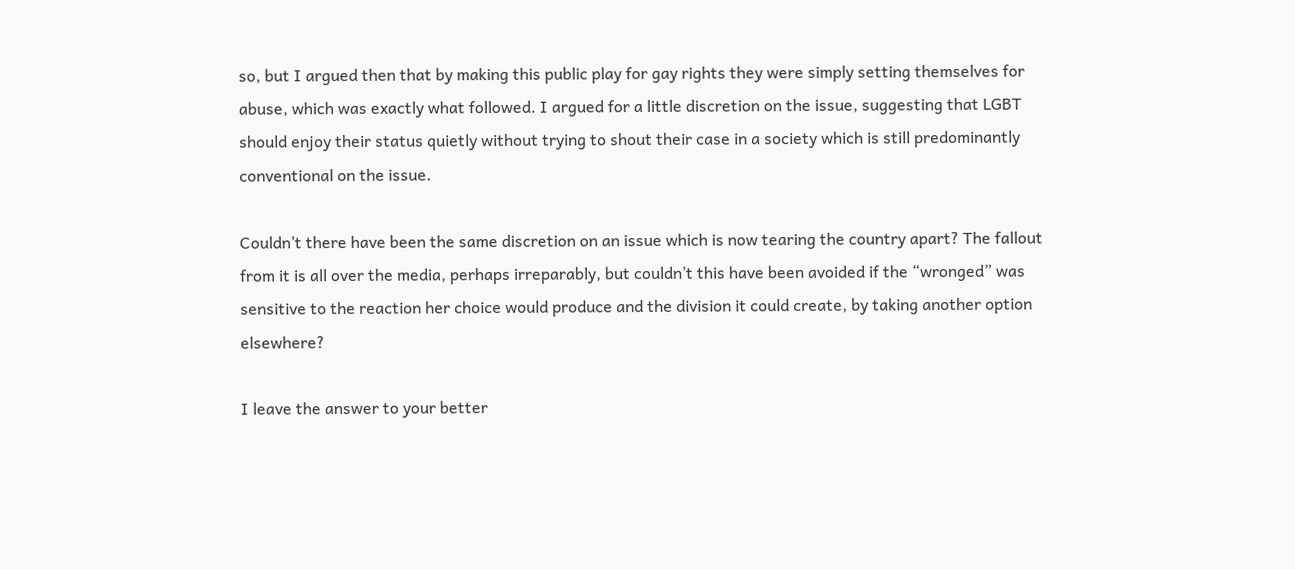so, but I argued then that by making this public play for gay rights they were simply setting themselves for abuse, which was exactly what followed. I argued for a little discretion on the issue, suggesting that LGBT should enjoy their status quietly without trying to shout their case in a society which is still predominantly conventional on the issue.

Couldn’t there have been the same discretion on an issue which is now tearing the country apart? The fallout from it is all over the media, perhaps irreparably, but couldn’t this have been avoided if the “wronged” was sensitive to the reaction her choice would produce and the division it could create, by taking another option elsewhere?

I leave the answer to your better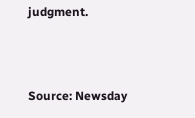judgment.



Source: Newsday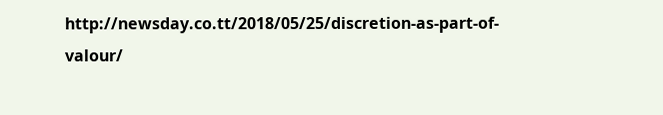http://newsday.co.tt/2018/05/25/discretion-as-part-of-valour/